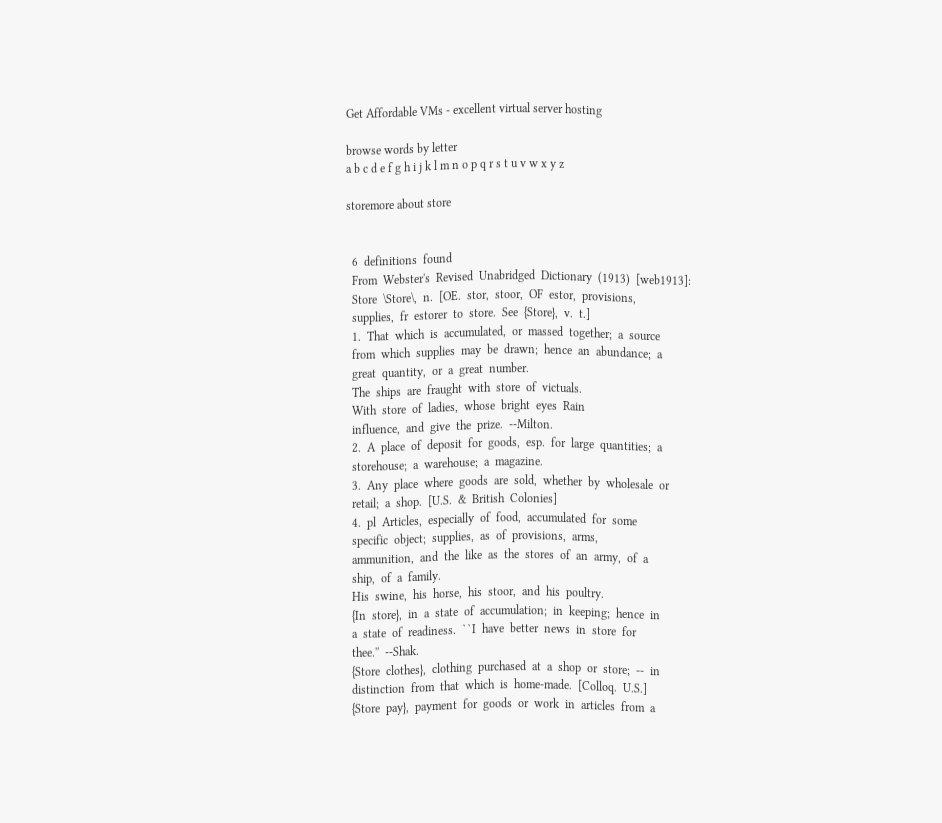Get Affordable VMs - excellent virtual server hosting

browse words by letter
a b c d e f g h i j k l m n o p q r s t u v w x y z

storemore about store


  6  definitions  found
  From  Webster's  Revised  Unabridged  Dictionary  (1913)  [web1913]:
  Store  \Store\,  n.  [OE.  stor,  stoor,  OF  estor,  provisions,
  supplies,  fr  estorer  to  store.  See  {Store},  v.  t.]
  1.  That  which  is  accumulated,  or  massed  together;  a  source
  from  which  supplies  may  be  drawn;  hence  an  abundance;  a
  great  quantity,  or  a  great  number.
  The  ships  are  fraught  with  store  of  victuals.
  With  store  of  ladies,  whose  bright  eyes  Rain
  influence,  and  give  the  prize.  --Milton.
  2.  A  place  of  deposit  for  goods,  esp.  for  large  quantities;  a
  storehouse;  a  warehouse;  a  magazine.
  3.  Any  place  where  goods  are  sold,  whether  by  wholesale  or
  retail;  a  shop.  [U.S.  &  British  Colonies]
  4.  pl  Articles,  especially  of  food,  accumulated  for  some
  specific  object;  supplies,  as  of  provisions,  arms,
  ammunition,  and  the  like  as  the  stores  of  an  army,  of  a
  ship,  of  a  family.
  His  swine,  his  horse,  his  stoor,  and  his  poultry.
  {In  store},  in  a  state  of  accumulation;  in  keeping;  hence  in
  a  state  of  readiness.  ``I  have  better  news  in  store  for
  thee.''  --Shak.
  {Store  clothes},  clothing  purchased  at  a  shop  or  store;  --  in
  distinction  from  that  which  is  home-made.  [Colloq.  U.S.]
  {Store  pay},  payment  for  goods  or  work  in  articles  from  a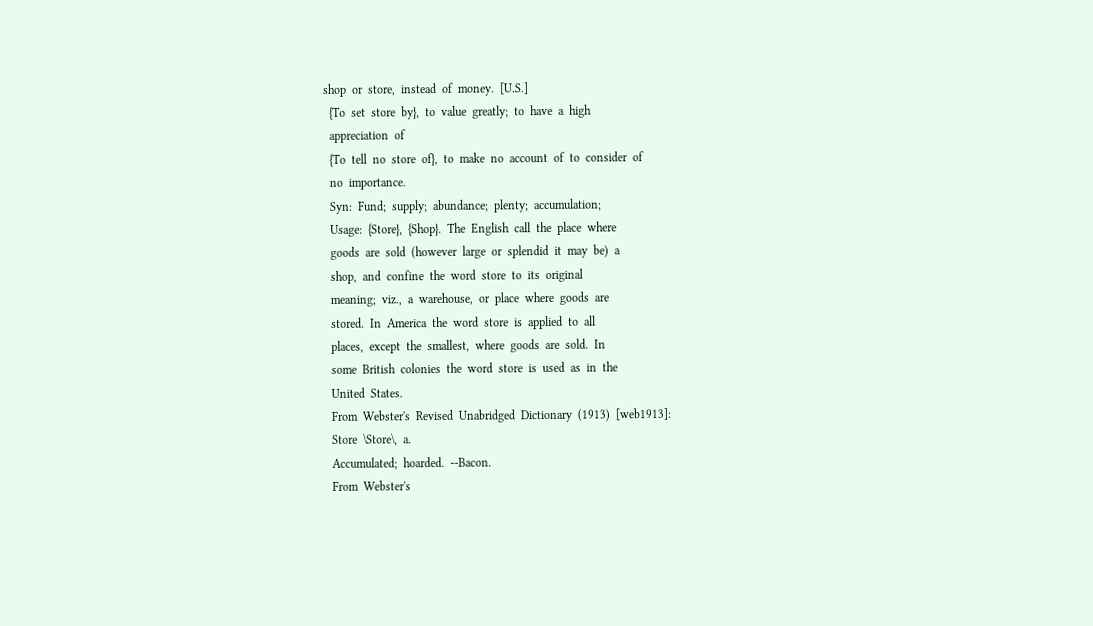shop  or  store,  instead  of  money.  [U.S.]
  {To  set  store  by},  to  value  greatly;  to  have  a  high
  appreciation  of
  {To  tell  no  store  of},  to  make  no  account  of  to  consider  of
  no  importance.
  Syn:  Fund;  supply;  abundance;  plenty;  accumulation;
  Usage:  {Store},  {Shop}.  The  English  call  the  place  where
  goods  are  sold  (however  large  or  splendid  it  may  be)  a
  shop,  and  confine  the  word  store  to  its  original
  meaning;  viz.,  a  warehouse,  or  place  where  goods  are
  stored.  In  America  the  word  store  is  applied  to  all
  places,  except  the  smallest,  where  goods  are  sold.  In
  some  British  colonies  the  word  store  is  used  as  in  the
  United  States.
  From  Webster's  Revised  Unabridged  Dictionary  (1913)  [web1913]:
  Store  \Store\,  a.
  Accumulated;  hoarded.  --Bacon.
  From  Webster's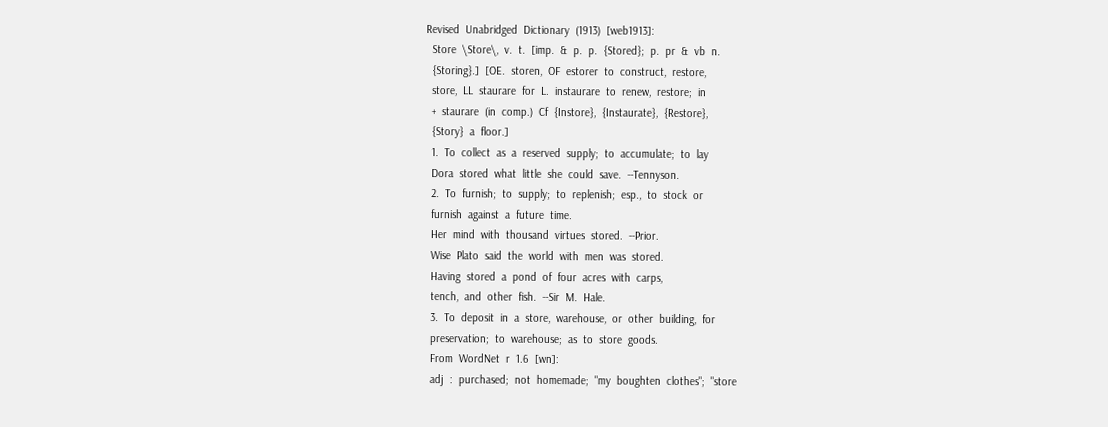Revised  Unabridged  Dictionary  (1913)  [web1913]:
  Store  \Store\,  v.  t.  [imp.  &  p.  p.  {Stored};  p.  pr  &  vb  n.
  {Storing}.]  [OE.  storen,  OF  estorer  to  construct,  restore,
  store,  LL  staurare  for  L.  instaurare  to  renew,  restore;  in
  +  staurare  (in  comp.)  Cf  {Instore},  {Instaurate},  {Restore},
  {Story}  a  floor.]
  1.  To  collect  as  a  reserved  supply;  to  accumulate;  to  lay
  Dora  stored  what  little  she  could  save.  --Tennyson.
  2.  To  furnish;  to  supply;  to  replenish;  esp.,  to  stock  or
  furnish  against  a  future  time.
  Her  mind  with  thousand  virtues  stored.  --Prior.
  Wise  Plato  said  the  world  with  men  was  stored.
  Having  stored  a  pond  of  four  acres  with  carps,
  tench,  and  other  fish.  --Sir  M.  Hale.
  3.  To  deposit  in  a  store,  warehouse,  or  other  building,  for
  preservation;  to  warehouse;  as  to  store  goods.
  From  WordNet  r  1.6  [wn]:
  adj  :  purchased;  not  homemade;  "my  boughten  clothes";  "store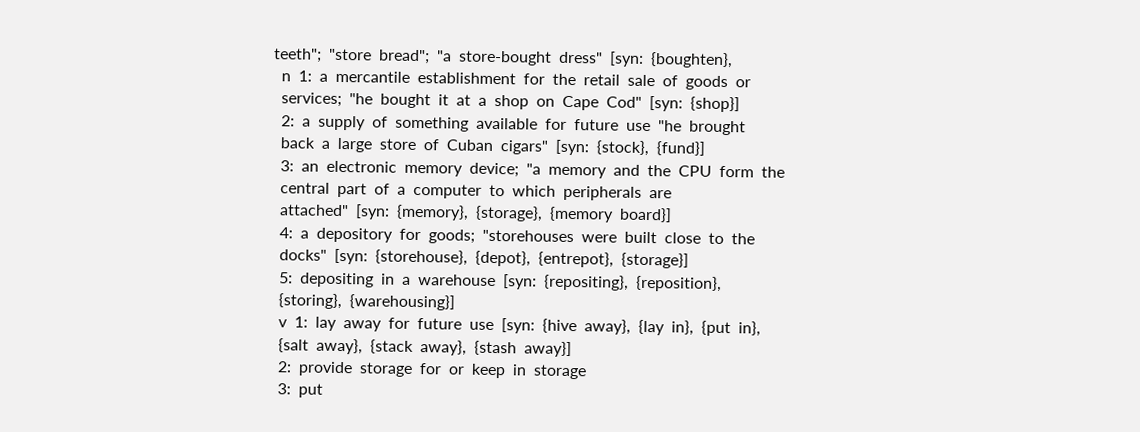teeth";  "store  bread";  "a  store-bought  dress"  [syn:  {boughten},
  n  1:  a  mercantile  establishment  for  the  retail  sale  of  goods  or
  services;  "he  bought  it  at  a  shop  on  Cape  Cod"  [syn:  {shop}]
  2:  a  supply  of  something  available  for  future  use  "he  brought
  back  a  large  store  of  Cuban  cigars"  [syn:  {stock},  {fund}]
  3:  an  electronic  memory  device;  "a  memory  and  the  CPU  form  the
  central  part  of  a  computer  to  which  peripherals  are
  attached"  [syn:  {memory},  {storage},  {memory  board}]
  4:  a  depository  for  goods;  "storehouses  were  built  close  to  the
  docks"  [syn:  {storehouse},  {depot},  {entrepot},  {storage}]
  5:  depositing  in  a  warehouse  [syn:  {repositing},  {reposition},
  {storing},  {warehousing}]
  v  1:  lay  away  for  future  use  [syn:  {hive  away},  {lay  in},  {put  in},
  {salt  away},  {stack  away},  {stash  away}]
  2:  provide  storage  for  or  keep  in  storage
  3:  put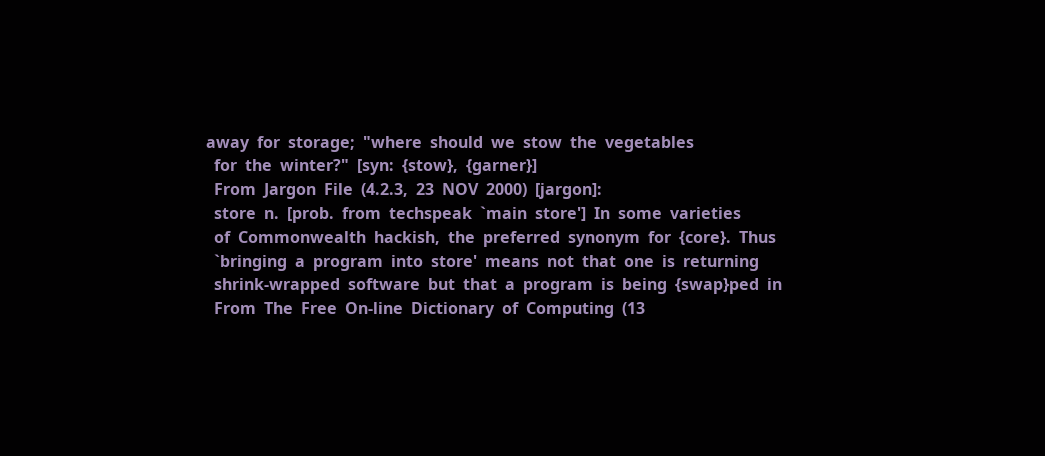away  for  storage;  "where  should  we  stow  the  vegetables
  for  the  winter?"  [syn:  {stow},  {garner}]
  From  Jargon  File  (4.2.3,  23  NOV  2000)  [jargon]:
  store  n.  [prob.  from  techspeak  `main  store']  In  some  varieties
  of  Commonwealth  hackish,  the  preferred  synonym  for  {core}.  Thus
  `bringing  a  program  into  store'  means  not  that  one  is  returning
  shrink-wrapped  software  but  that  a  program  is  being  {swap}ped  in
  From  The  Free  On-line  Dictionary  of  Computing  (13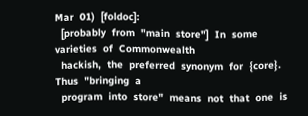Mar  01)  [foldoc]:
  [probably  from  "main  store"]  In  some  varieties  of  Commonwealth
  hackish,  the  preferred  synonym  for  {core}.  Thus  "bringing  a
  program  into  store"  means  not  that  one  is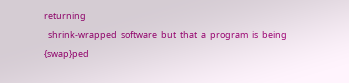returning
  shrink-wrapped  software  but  that  a  program  is  being  {swap}ped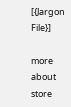[{Jargon  File}]

more about store